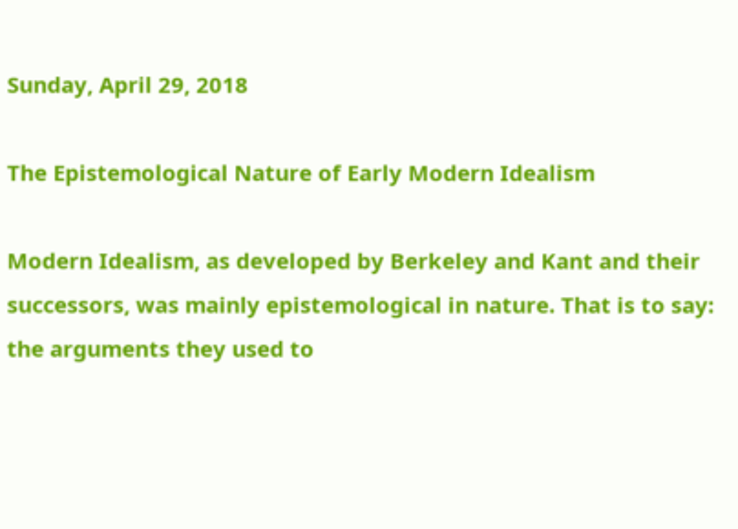Sunday, April 29, 2018

The Epistemological Nature of Early Modern Idealism

Modern Idealism, as developed by Berkeley and Kant and their successors, was mainly epistemological in nature. That is to say: the arguments they used to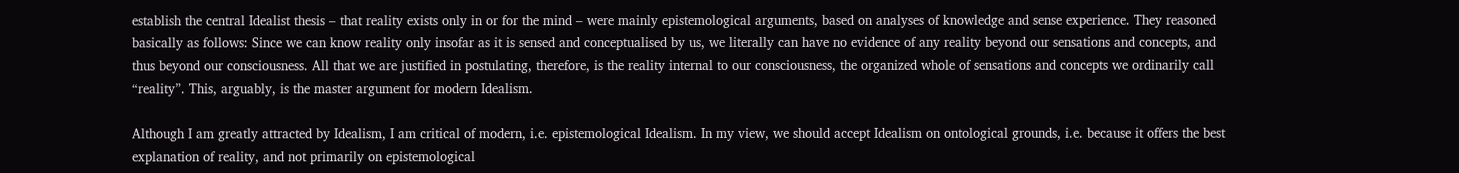establish the central Idealist thesis – that reality exists only in or for the mind – were mainly epistemological arguments, based on analyses of knowledge and sense experience. They reasoned basically as follows: Since we can know reality only insofar as it is sensed and conceptualised by us, we literally can have no evidence of any reality beyond our sensations and concepts, and thus beyond our consciousness. All that we are justified in postulating, therefore, is the reality internal to our consciousness, the organized whole of sensations and concepts we ordinarily call “reality”. This, arguably, is the master argument for modern Idealism.

Although I am greatly attracted by Idealism, I am critical of modern, i.e. epistemological Idealism. In my view, we should accept Idealism on ontological grounds, i.e. because it offers the best explanation of reality, and not primarily on epistemological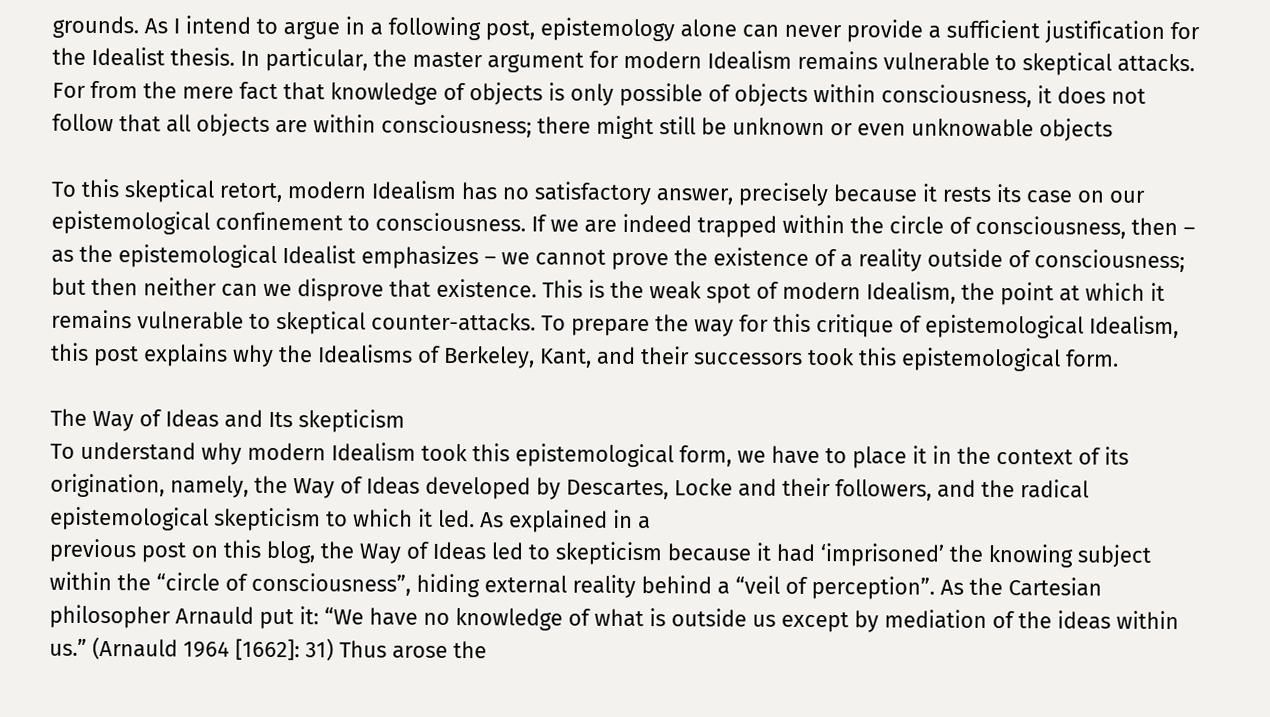grounds. As I intend to argue in a following post, epistemology alone can never provide a sufficient justification for the Idealist thesis. In particular, the master argument for modern Idealism remains vulnerable to skeptical attacks. For from the mere fact that knowledge of objects is only possible of objects within consciousness, it does not follow that all objects are within consciousness; there might still be unknown or even unknowable objects

To this skeptical retort, modern Idealism has no satisfactory answer, precisely because it rests its case on our epistemological confinement to consciousness. If we are indeed trapped within the circle of consciousness, then – as the epistemological Idealist emphasizes – we cannot prove the existence of a reality outside of consciousness; but then neither can we disprove that existence. This is the weak spot of modern Idealism, the point at which it remains vulnerable to skeptical counter-attacks. To prepare the way for this critique of epistemological Idealism, this post explains why the Idealisms of Berkeley, Kant, and their successors took this epistemological form.

The Way of Ideas and Its skepticism
To understand why modern Idealism took this epistemological form, we have to place it in the context of its origination, namely, the Way of Ideas developed by Descartes, Locke and their followers, and the radical epistemological skepticism to which it led. As explained in a
previous post on this blog, the Way of Ideas led to skepticism because it had ‘imprisoned’ the knowing subject within the “circle of consciousness”, hiding external reality behind a “veil of perception”. As the Cartesian philosopher Arnauld put it: “We have no knowledge of what is outside us except by mediation of the ideas within us.” (Arnauld 1964 [1662]: 31) Thus arose the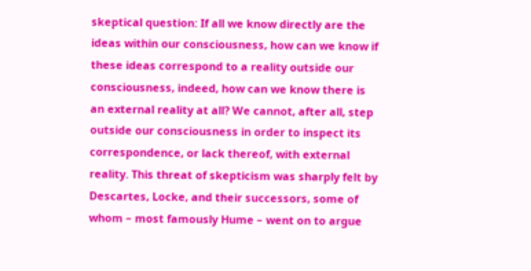skeptical question: If all we know directly are the ideas within our consciousness, how can we know if these ideas correspond to a reality outside our consciousness, indeed, how can we know there is an external reality at all? We cannot, after all, step outside our consciousness in order to inspect its correspondence, or lack thereof, with external reality. This threat of skepticism was sharply felt by Descartes, Locke, and their successors, some of whom – most famously Hume – went on to argue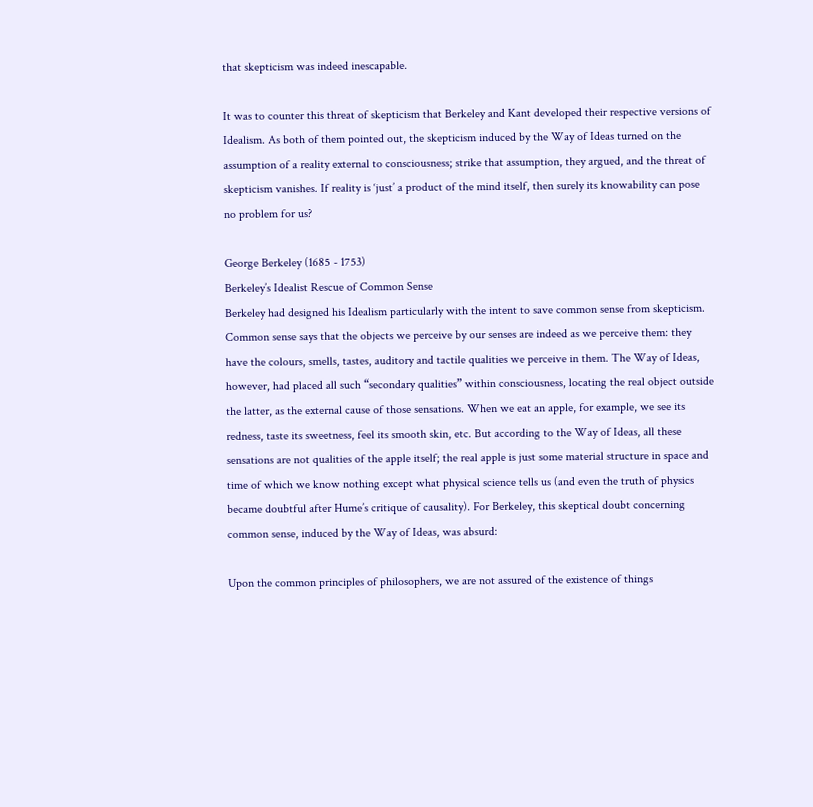that skepticism was indeed inescapable.

It was to counter this threat of skepticism that Berkeley and Kant developed their respective versions of Idealism. As both of them pointed out, the skepticism induced by the Way of Ideas turned on the assumption of a reality external to consciousness; strike that assumption, they argued, and the threat of skepticism vanishes. If reality is ‘just’ a product of the mind itself, then surely its knowability can pose no problem for us?

George Berkeley (1685 - 1753)
Berkeley’s Idealist Rescue of Common Sense
Berkeley had designed his Idealism particularly with the intent to save common sense from skepticism. Common sense says that the objects we perceive by our senses are indeed as we perceive them: they have the colours, smells, tastes, auditory and tactile qualities we perceive in them. The Way of Ideas, however, had placed all such “secondary qualities” within consciousness, locating the real object outside the latter, as the external cause of those sensations. When we eat an apple, for example, we see its redness, taste its sweetness, feel its smooth skin, etc. But according to the Way of Ideas, all these sensations are not qualities of the apple itself; the real apple is just some material structure in space and time of which we know nothing except what physical science tells us (and even the truth of physics became doubtful after Hume’s critique of causality). For Berkeley, this skeptical doubt concerning common sense, induced by the Way of Ideas, was absurd:

Upon the common principles of philosophers, we are not assured of the existence of things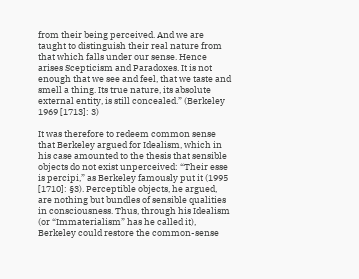from their being perceived. And we are taught to distinguish their real nature from that which falls under our sense. Hence arises Scepticism and Paradoxes. It is not enough that we see and feel, that we taste and smell a thing. Its true nature, its absolute external entity, is still concealed.” (Berkeley 1969 [1713]: 3)

It was therefore to redeem common sense that Berkeley argued for Idealism, which in his case amounted to the thesis that sensible objects do not exist unperceived: “Their esse is percipi,” as Berkeley famously put it (1995 [1710]: §3). Perceptible objects, he argued, are nothing but bundles of sensible qualities in consciousness. Thus, through his Idealism (or “Immaterialism” has he called it),
Berkeley could restore the common-sense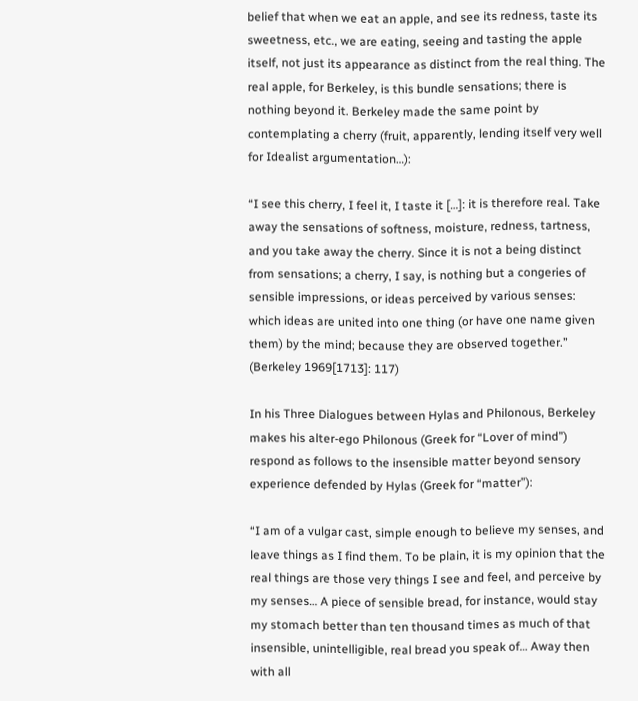belief that when we eat an apple, and see its redness, taste its sweetness, etc., we are eating, seeing and tasting the apple itself, not just its appearance as distinct from the real thing. The real apple, for Berkeley, is this bundle sensations; there is nothing beyond it. Berkeley made the same point by contemplating a cherry (fruit, apparently, lending itself very well for Idealist argumentation…):

“I see this cherry, I feel it, I taste it […]: it is therefore real. Take away the sensations of softness, moisture, redness, tartness, and you take away the cherry. Since it is not a being distinct from sensations; a cherry, I say, is nothing but a congeries of sensible impressions, or ideas perceived by various senses: which ideas are united into one thing (or have one name given them) by the mind; because they are observed together.” (Berkeley 1969[1713]: 117)

In his Three Dialogues between Hylas and Philonous, Berkeley makes his alter-ego Philonous (Greek for “Lover of mind”) respond as follows to the insensible matter beyond sensory experience defended by Hylas (Greek for “matter”):

“I am of a vulgar cast, simple enough to believe my senses, and leave things as I find them. To be plain, it is my opinion that the real things are those very things I see and feel, and perceive by my senses… A piece of sensible bread, for instance, would stay my stomach better than ten thousand times as much of that insensible, unintelligible, real bread you speak of… Away then with all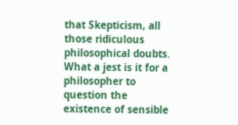that Skepticism, all those ridiculous philosophical doubts. What a jest is it for a philosopher to question the existence of sensible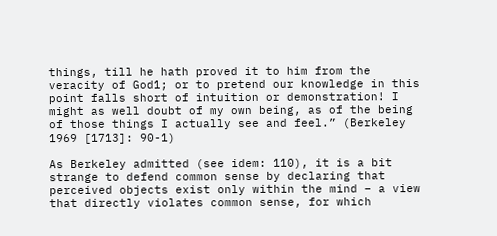things, till he hath proved it to him from the veracity of God1; or to pretend our knowledge in this point falls short of intuition or demonstration! I might as well doubt of my own being, as of the being of those things I actually see and feel.” (Berkeley 1969 [1713]: 90-1)

As Berkeley admitted (see idem: 110), it is a bit strange to defend common sense by declaring that perceived objects exist only within the mind – a view that directly violates common sense, for which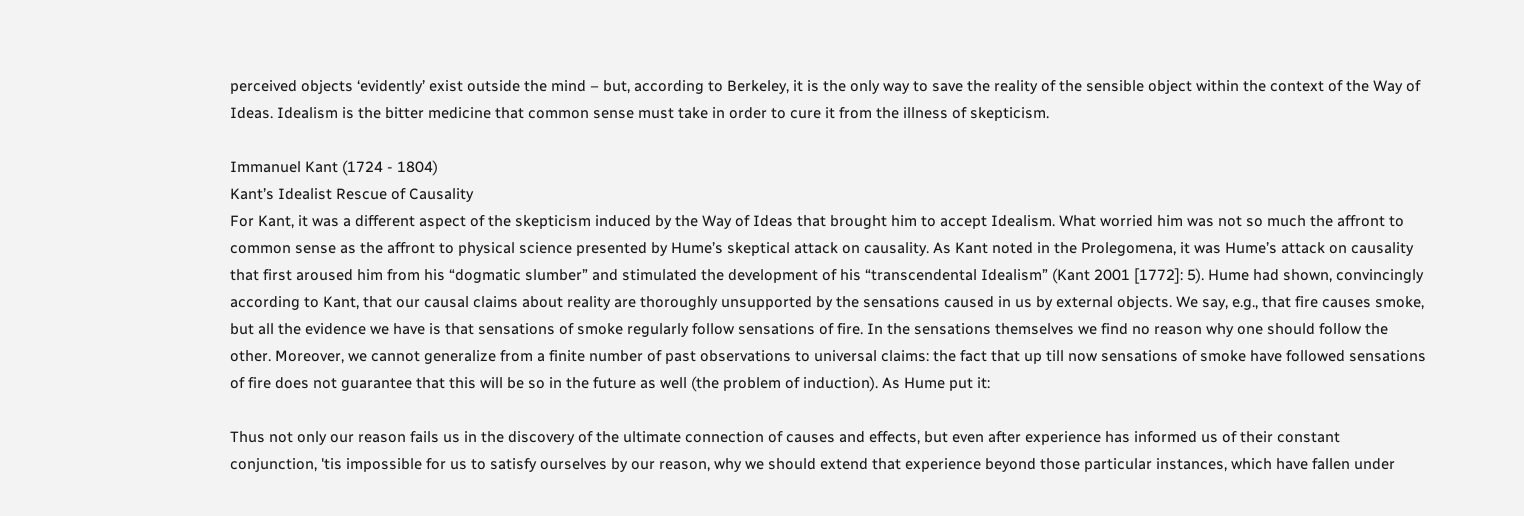perceived objects ‘evidently’ exist outside the mind – but, according to Berkeley, it is the only way to save the reality of the sensible object within the context of the Way of Ideas. Idealism is the bitter medicine that common sense must take in order to cure it from the illness of skepticism.

Immanuel Kant (1724 - 1804)
Kant’s Idealist Rescue of Causality
For Kant, it was a different aspect of the skepticism induced by the Way of Ideas that brought him to accept Idealism. What worried him was not so much the affront to common sense as the affront to physical science presented by Hume’s skeptical attack on causality. As Kant noted in the Prolegomena, it was Hume’s attack on causality that first aroused him from his “dogmatic slumber” and stimulated the development of his “transcendental Idealism” (Kant 2001 [1772]: 5). Hume had shown, convincingly according to Kant, that our causal claims about reality are thoroughly unsupported by the sensations caused in us by external objects. We say, e.g., that fire causes smoke, but all the evidence we have is that sensations of smoke regularly follow sensations of fire. In the sensations themselves we find no reason why one should follow the other. Moreover, we cannot generalize from a finite number of past observations to universal claims: the fact that up till now sensations of smoke have followed sensations of fire does not guarantee that this will be so in the future as well (the problem of induction). As Hume put it:

Thus not only our reason fails us in the discovery of the ultimate connection of causes and effects, but even after experience has informed us of their constant conjunction, 'tis impossible for us to satisfy ourselves by our reason, why we should extend that experience beyond those particular instances, which have fallen under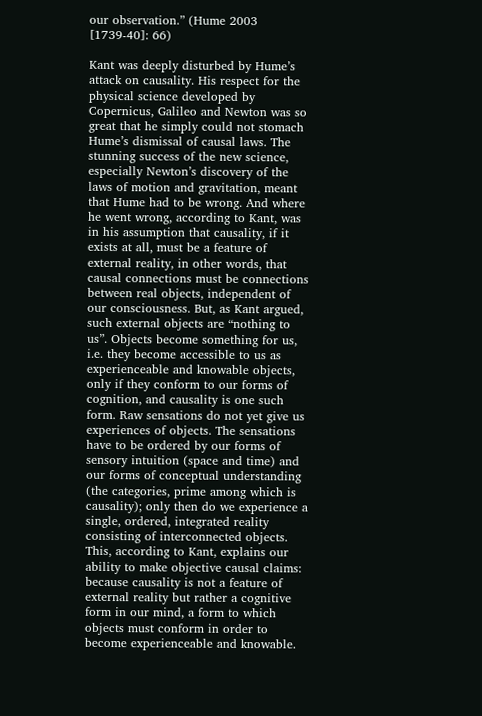our observation.” (Hume 2003 [1739-40]: 66)

Kant was deeply disturbed by Hume’s attack on causality. His respect for the physical science developed by Copernicus, Galileo and Newton was so great that he simply could not stomach Hume’s dismissal of causal laws. The stunning success of the new science, especially Newton’s discovery of the laws of motion and gravitation, meant that Hume had to be wrong. And where he went wrong, according to Kant, was in his assumption that causality, if it exists at all, must be a feature of external reality, in other words, that causal connections must be connections between real objects, independent of our consciousness. But, as Kant argued, such external objects are “nothing to us”. Objects become something for us, i.e. they become accessible to us as experienceable and knowable objects, only if they conform to our forms of cognition, and causality is one such form. Raw sensations do not yet give us experiences of objects. The sensations have to be ordered by our forms of sensory intuition (space and time) and our forms of conceptual understanding (the categories, prime among which is causality); only then do we experience a single, ordered, integrated reality consisting of interconnected objects. This, according to Kant, explains our ability to make objective causal claims: because causality is not a feature of external reality but rather a cognitive form in our mind, a form to which objects must conform in order to become experienceable and knowable.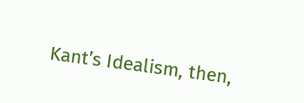Kant’s Idealism, then,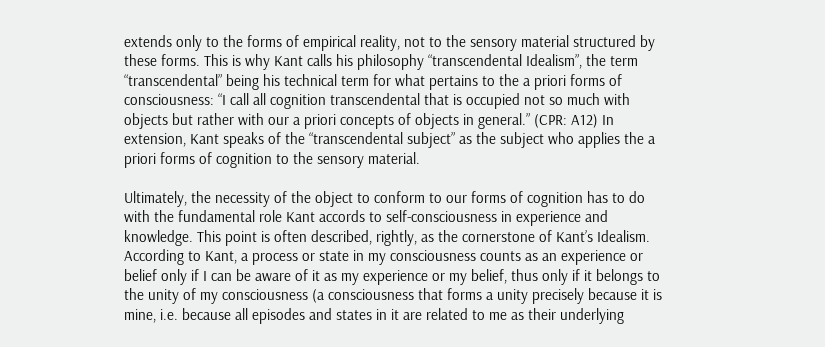extends only to the forms of empirical reality, not to the sensory material structured by these forms. This is why Kant calls his philosophy “transcendental Idealism”, the term “transcendental” being his technical term for what pertains to the a priori forms of consciousness: “I call all cognition transcendental that is occupied not so much with objects but rather with our a priori concepts of objects in general.” (CPR: A12) In extension, Kant speaks of the “transcendental subject” as the subject who applies the a priori forms of cognition to the sensory material.

Ultimately, the necessity of the object to conform to our forms of cognition has to do with the fundamental role Kant accords to self-consciousness in experience and knowledge. This point is often described, rightly, as the cornerstone of Kant’s Idealism. According to Kant, a process or state in my consciousness counts as an experience or belief only if I can be aware of it as my experience or my belief, thus only if it belongs to the unity of my consciousness (a consciousness that forms a unity precisely because it is mine, i.e. because all episodes and states in it are related to me as their underlying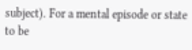subject). For a mental episode or state to be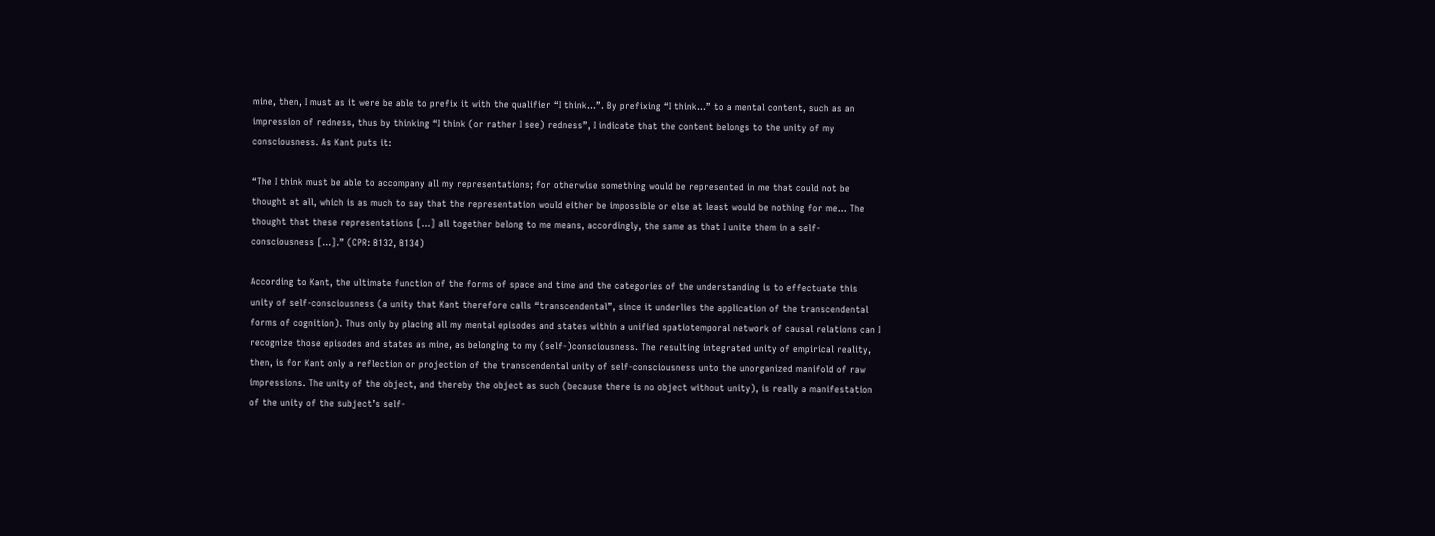mine, then, I must as it were be able to prefix it with the qualifier “I think…”. By prefixing “I think…” to a mental content, such as an impression of redness, thus by thinking “I think (or rather I see) redness”, I indicate that the content belongs to the unity of my consciousness. As Kant puts it:

“The I think must be able to accompany all my representations; for otherwise something would be represented in me that could not be thought at all, which is as much to say that the representation would either be impossible or else at least would be nothing for me… The thought that these representations […] all together belong to me means, accordingly, the same as that I unite them in a self-consciousness […].” (CPR: B132, B134)

According to Kant, the ultimate function of the forms of space and time and the categories of the understanding is to effectuate this unity of self-consciousness (a unity that Kant therefore calls “transcendental”, since it underlies the application of the transcendental forms of cognition). Thus only by placing all my mental episodes and states within a unified spatiotemporal network of causal relations can I recognize those episodes and states as mine, as belonging to my (self-)consciousness. The resulting integrated unity of empirical reality, then, is for Kant only a reflection or projection of the transcendental unity of self-consciousness unto the unorganized manifold of raw impressions. The unity of the object, and thereby the object as such (because there is no object without unity), is really a manifestation of the unity of the subject’s self-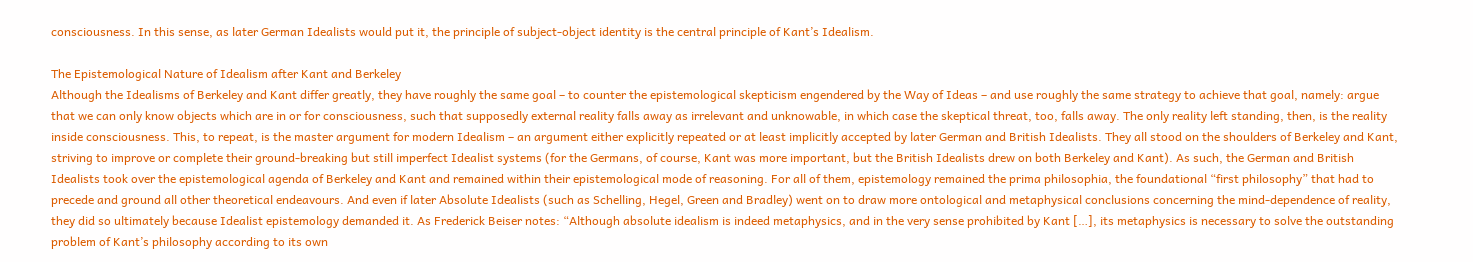consciousness. In this sense, as later German Idealists would put it, the principle of subject-object identity is the central principle of Kant’s Idealism.

The Epistemological Nature of Idealism after Kant and Berkeley
Although the Idealisms of Berkeley and Kant differ greatly, they have roughly the same goal – to counter the epistemological skepticism engendered by the Way of Ideas – and use roughly the same strategy to achieve that goal, namely: argue that we can only know objects which are in or for consciousness, such that supposedly external reality falls away as irrelevant and unknowable, in which case the skeptical threat, too, falls away. The only reality left standing, then, is the reality inside consciousness. This, to repeat, is the master argument for modern Idealism – an argument either explicitly repeated or at least implicitly accepted by later German and British Idealists. They all stood on the shoulders of Berkeley and Kant, striving to improve or complete their ground-breaking but still imperfect Idealist systems (for the Germans, of course, Kant was more important, but the British Idealists drew on both Berkeley and Kant). As such, the German and British Idealists took over the epistemological agenda of Berkeley and Kant and remained within their epistemological mode of reasoning. For all of them, epistemology remained the prima philosophia, the foundational “first philosophy” that had to precede and ground all other theoretical endeavours. And even if later Absolute Idealists (such as Schelling, Hegel, Green and Bradley) went on to draw more ontological and metaphysical conclusions concerning the mind-dependence of reality, they did so ultimately because Idealist epistemology demanded it. As Frederick Beiser notes: “Although absolute idealism is indeed metaphysics, and in the very sense prohibited by Kant […], its metaphysics is necessary to solve the outstanding problem of Kant’s philosophy according to its own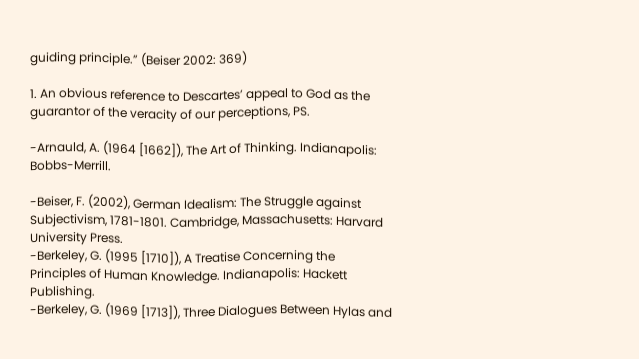guiding principle.” (Beiser 2002: 369)

1. An obvious reference to Descartes’ appeal to God as the guarantor of the veracity of our perceptions, PS.

-Arnauld, A. (1964 [1662]), The Art of Thinking. Indianapolis: Bobbs-Merrill.

-Beiser, F. (2002), German Idealism: The Struggle against Subjectivism, 1781-1801. Cambridge, Massachusetts: Harvard University Press.
-Berkeley, G. (1995 [1710]), A Treatise Concerning the Principles of Human Knowledge. Indianapolis: Hackett Publishing.
-Berkeley, G. (1969 [1713]), Three Dialogues Between Hylas and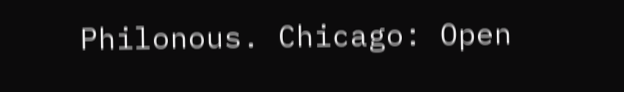Philonous. Chicago: Open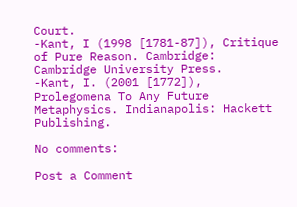Court.
-Kant, I (1998 [1781-87]), Critique of Pure Reason. Cambridge: Cambridge University Press.
-Kant, I. (2001 [1772]), Prolegomena To Any Future Metaphysics. Indianapolis: Hackett Publishing.

No comments:

Post a Comment